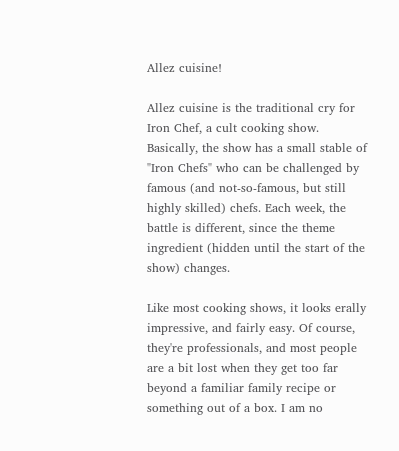Allez cuisine!

Allez cuisine is the traditional cry for Iron Chef, a cult cooking show. Basically, the show has a small stable of "Iron Chefs" who can be challenged by famous (and not-so-famous, but still highly skilled) chefs. Each week, the battle is different, since the theme ingredient (hidden until the start of the show) changes.

Like most cooking shows, it looks erally impressive, and fairly easy. Of course, they're professionals, and most people are a bit lost when they get too far beyond a familiar family recipe or something out of a box. I am no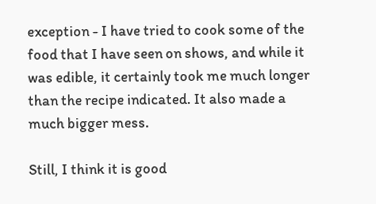exception - I have tried to cook some of the food that I have seen on shows, and while it was edible, it certainly took me much longer than the recipe indicated. It also made a much bigger mess.

Still, I think it is good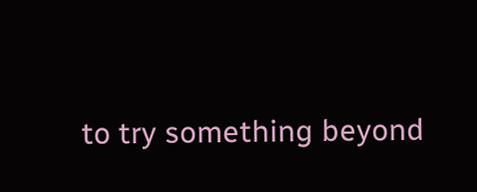to try something beyond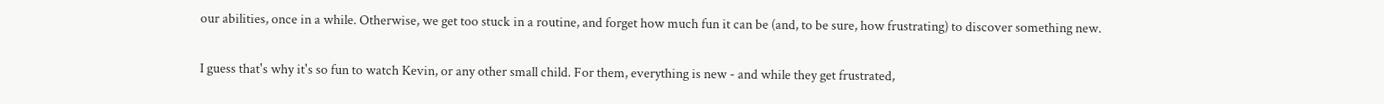our abilities, once in a while. Otherwise, we get too stuck in a routine, and forget how much fun it can be (and, to be sure, how frustrating) to discover something new.

I guess that's why it's so fun to watch Kevin, or any other small child. For them, everything is new - and while they get frustrated,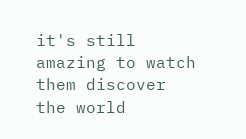it's still amazing to watch them discover the world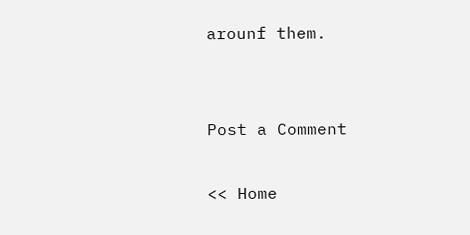arounf them.


Post a Comment

<< Home